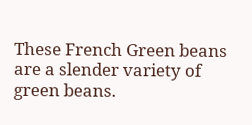These French Green beans are a slender variety of green beans.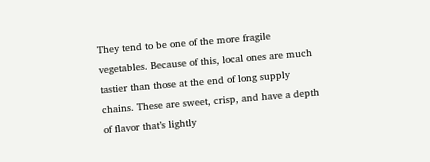They tend to be one of the more fragile vegetables. Because of this, local ones are much tastier than those at the end of long supply chains. These are sweet, crisp, and have a depth of flavor that’s lightly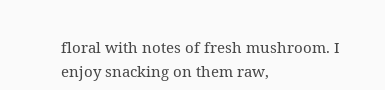floral with notes of fresh mushroom. I enjoy snacking on them raw,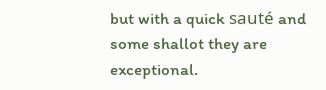but with a quick sauté and some shallot they are exceptional.